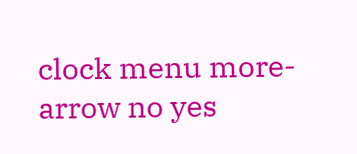clock menu more-arrow no yes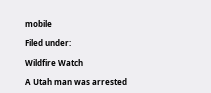mobile

Filed under:

Wildfire Watch

A Utah man was arrested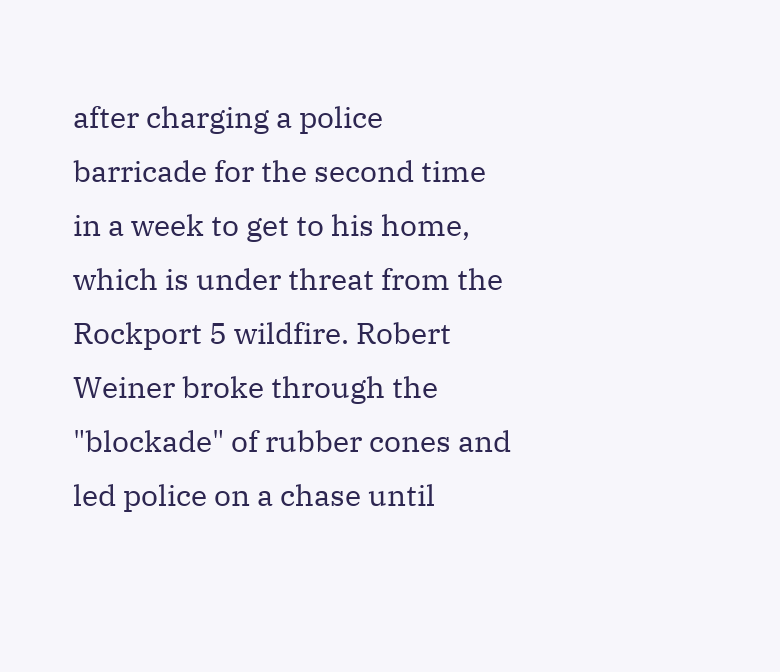after charging a police barricade for the second time in a week to get to his home, which is under threat from the Rockport 5 wildfire. Robert Weiner broke through the "blockade" of rubber cones and led police on a chase until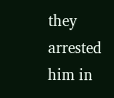they arrested him in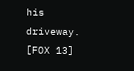his driveway. [FOX 13]